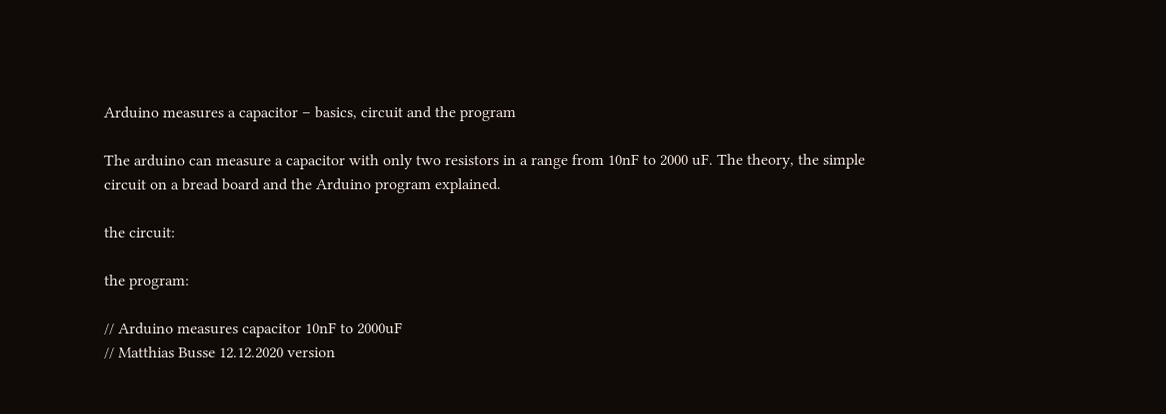Arduino measures a capacitor – basics, circuit and the program

The arduino can measure a capacitor with only two resistors in a range from 10nF to 2000 uF. The theory, the simple circuit on a bread board and the Arduino program explained.

the circuit:

the program:

// Arduino measures capacitor 10nF to 2000uF
// Matthias Busse 12.12.2020 version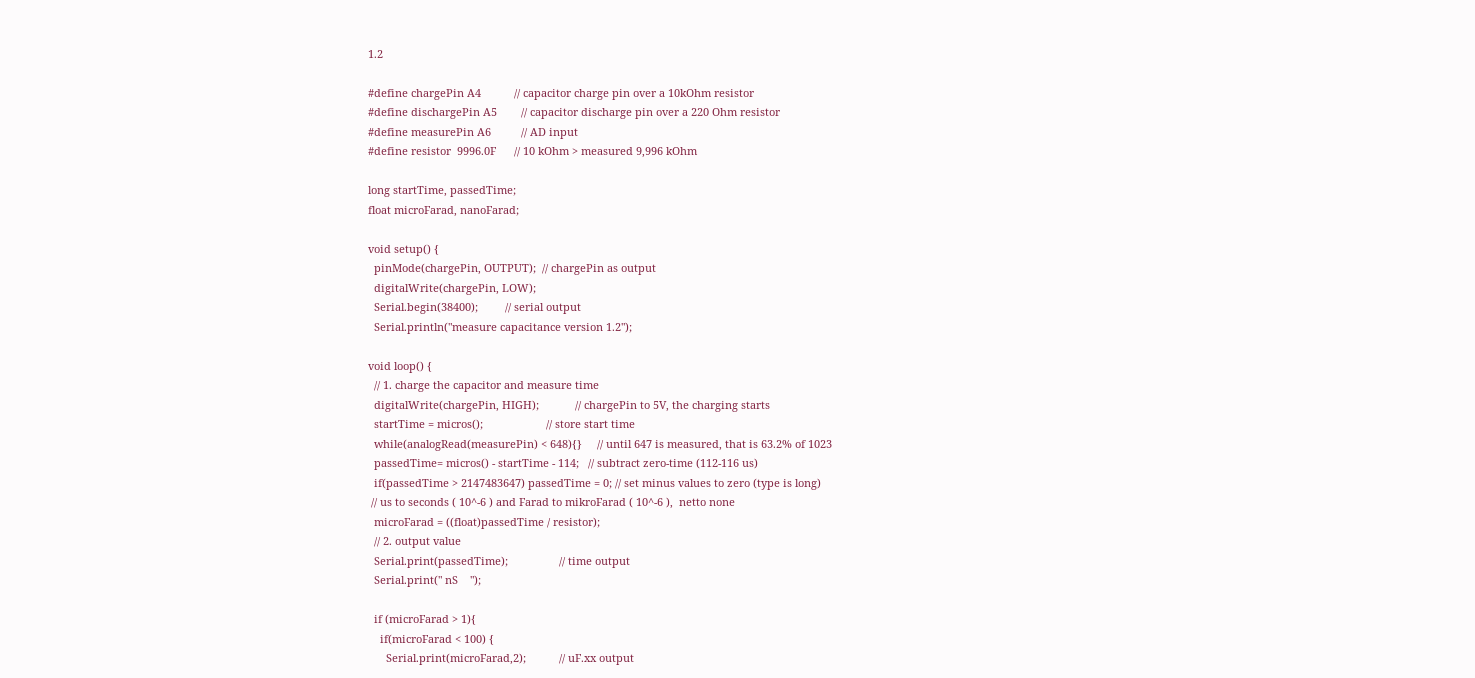1.2

#define chargePin A4           // capacitor charge pin over a 10kOhm resistor
#define dischargePin A5        // capacitor discharge pin over a 220 Ohm resistor
#define measurePin A6          // AD input
#define resistor  9996.0F      // 10 kOhm > measured 9,996 kOhm

long startTime, passedTime;
float microFarad, nanoFarad;

void setup() {
  pinMode(chargePin, OUTPUT);  // chargePin as output
  digitalWrite(chargePin, LOW);
  Serial.begin(38400);         // serial output
  Serial.println("measure capacitance version 1.2");

void loop() {
  // 1. charge the capacitor and measure time
  digitalWrite(chargePin, HIGH);            // chargePin to 5V, the charging starts
  startTime = micros();                     // store start time
  while(analogRead(measurePin) < 648){}     // until 647 is measured, that is 63.2% of 1023
  passedTime= micros() - startTime - 114;   // subtract zero-time (112-116 us)
  if(passedTime > 2147483647) passedTime = 0; // set minus values to zero (type is long)
 // us to seconds ( 10^-6 ) and Farad to mikroFarad ( 10^-6 ),  netto none
  microFarad = ((float)passedTime / resistor);
  // 2. output value
  Serial.print(passedTime);                 // time output
  Serial.print(" nS    ");

  if (microFarad > 1){
    if(microFarad < 100) {
      Serial.print(microFarad,2);           // uF.xx output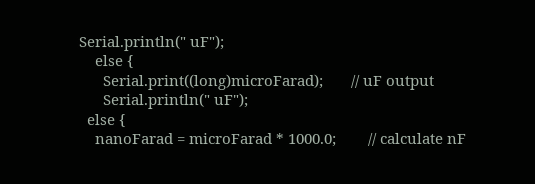Serial.println(" uF");
    else {
      Serial.print((long)microFarad);       // uF output
      Serial.println(" uF");
  else {
    nanoFarad = microFarad * 1000.0;        // calculate nF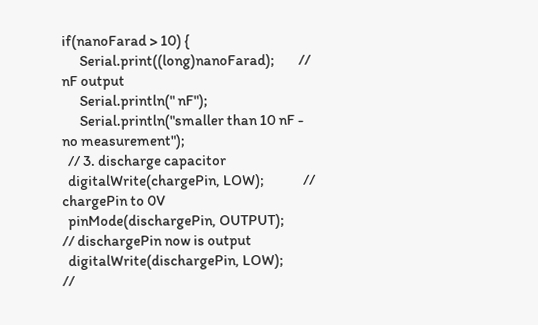if(nanoFarad > 10) {
      Serial.print((long)nanoFarad);        // nF output
      Serial.println(" nF");
      Serial.println("smaller than 10 nF - no measurement");
  // 3. discharge capacitor
  digitalWrite(chargePin, LOW);             // chargePin to 0V
  pinMode(dischargePin, OUTPUT);            // dischargePin now is output
  digitalWrite(dischargePin, LOW);          //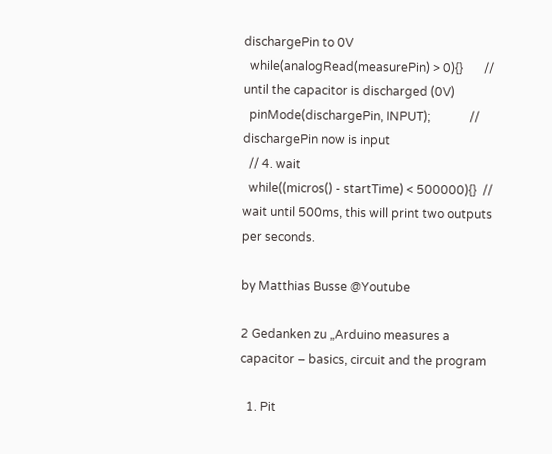dischargePin to 0V
  while(analogRead(measurePin) > 0){}       // until the capacitor is discharged (0V)
  pinMode(dischargePin, INPUT);             // dischargePin now is input
  // 4. wait
  while((micros() - startTime) < 500000){}  // wait until 500ms, this will print two outputs per seconds.

by Matthias Busse @Youtube

2 Gedanken zu „Arduino measures a capacitor – basics, circuit and the program

  1. Pit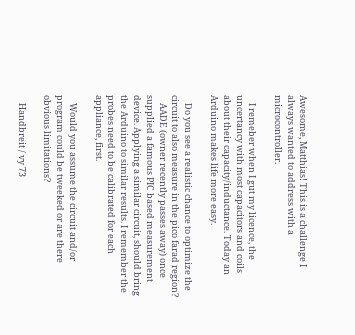Awesome, Matthias! This is a challenge I always wanted to address with a microcontroller.

    I remeber when I gut my licence, the uncertancy with most capacitors and coils about their capacity/inductance. Today an Arduino makes life more easy.

    Do you see a realistic chance to optimize the circuit to also measure in the pico farad region?
    AADE (owner recently passes away) once supplied a famous PIC based measurement device. Applying a similar circuit, should bring the Arduino to similar results. I remember the probes need to be calibrated for each appliance, first.

    Would you assume the circuit and/or program could be tweeked or are there obvious limitations?

    Handbreit / vy 73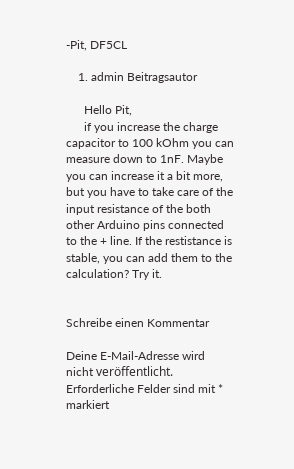-Pit, DF5CL

    1. admin Beitragsautor

      Hello Pit,
      if you increase the charge capacitor to 100 kOhm you can measure down to 1nF. Maybe you can increase it a bit more, but you have to take care of the input resistance of the both other Arduino pins connected to the + line. If the restistance is stable, you can add them to the calculation? Try it.


Schreibe einen Kommentar

Deine E-Mail-Adresse wird nicht veröffentlicht. Erforderliche Felder sind mit * markiert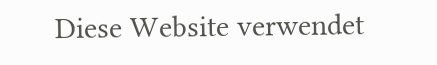Diese Website verwendet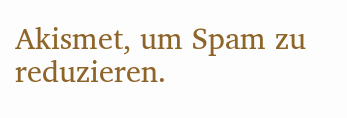Akismet, um Spam zu reduzieren.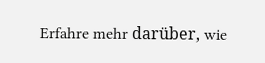Erfahre mehr darüber, wie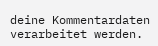deine Kommentardaten verarbeitet werden.